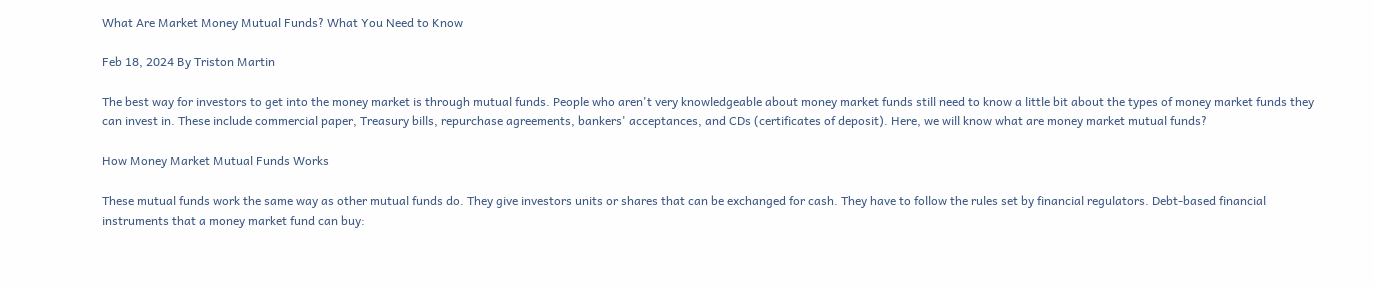What Are Market Money Mutual Funds? What You Need to Know

Feb 18, 2024 By Triston Martin

The best way for investors to get into the money market is through mutual funds. People who aren't very knowledgeable about money market funds still need to know a little bit about the types of money market funds they can invest in. These include commercial paper, Treasury bills, repurchase agreements, bankers' acceptances, and CDs (certificates of deposit). Here, we will know what are money market mutual funds?

How Money Market Mutual Funds Works

These mutual funds work the same way as other mutual funds do. They give investors units or shares that can be exchanged for cash. They have to follow the rules set by financial regulators. Debt-based financial instruments that a money market fund can buy: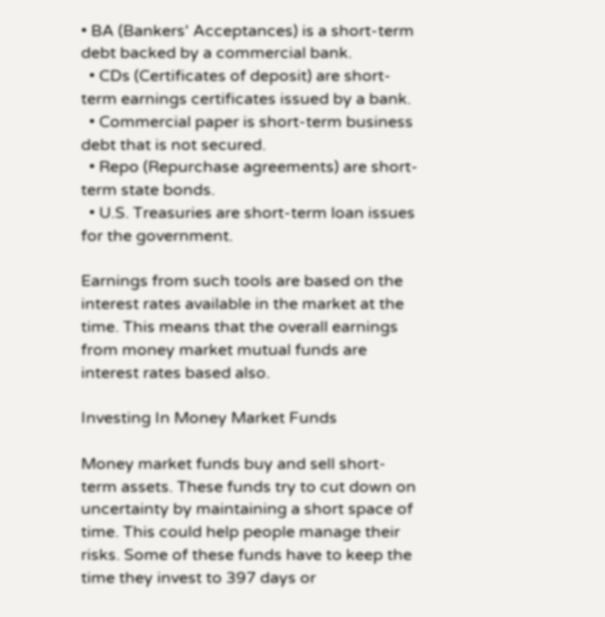• BA (Bankers' Acceptances) is a short-term debt backed by a commercial bank.
  • CDs (Certificates of deposit) are short-term earnings certificates issued by a bank.
  • Commercial paper is short-term business debt that is not secured.
  • Repo (Repurchase agreements) are short-term state bonds.
  • U.S. Treasuries are short-term loan issues for the government.

Earnings from such tools are based on the interest rates available in the market at the time. This means that the overall earnings from money market mutual funds are interest rates based also.

Investing In Money Market Funds

Money market funds buy and sell short-term assets. These funds try to cut down on uncertainty by maintaining a short space of time. This could help people manage their risks. Some of these funds have to keep the time they invest to 397 days or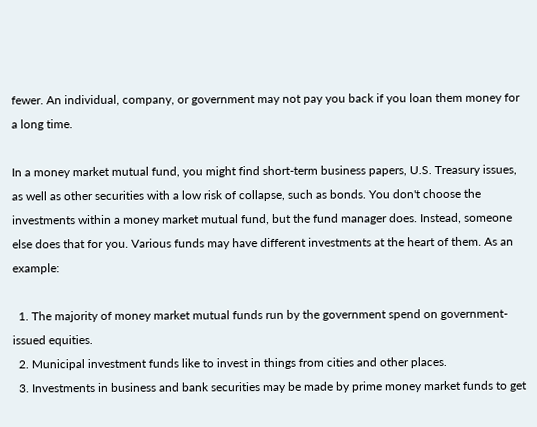fewer. An individual, company, or government may not pay you back if you loan them money for a long time.

In a money market mutual fund, you might find short-term business papers, U.S. Treasury issues, as well as other securities with a low risk of collapse, such as bonds. You don't choose the investments within a money market mutual fund, but the fund manager does. Instead, someone else does that for you. Various funds may have different investments at the heart of them. As an example:

  1. The majority of money market mutual funds run by the government spend on government-issued equities.
  2. Municipal investment funds like to invest in things from cities and other places.
  3. Investments in business and bank securities may be made by prime money market funds to get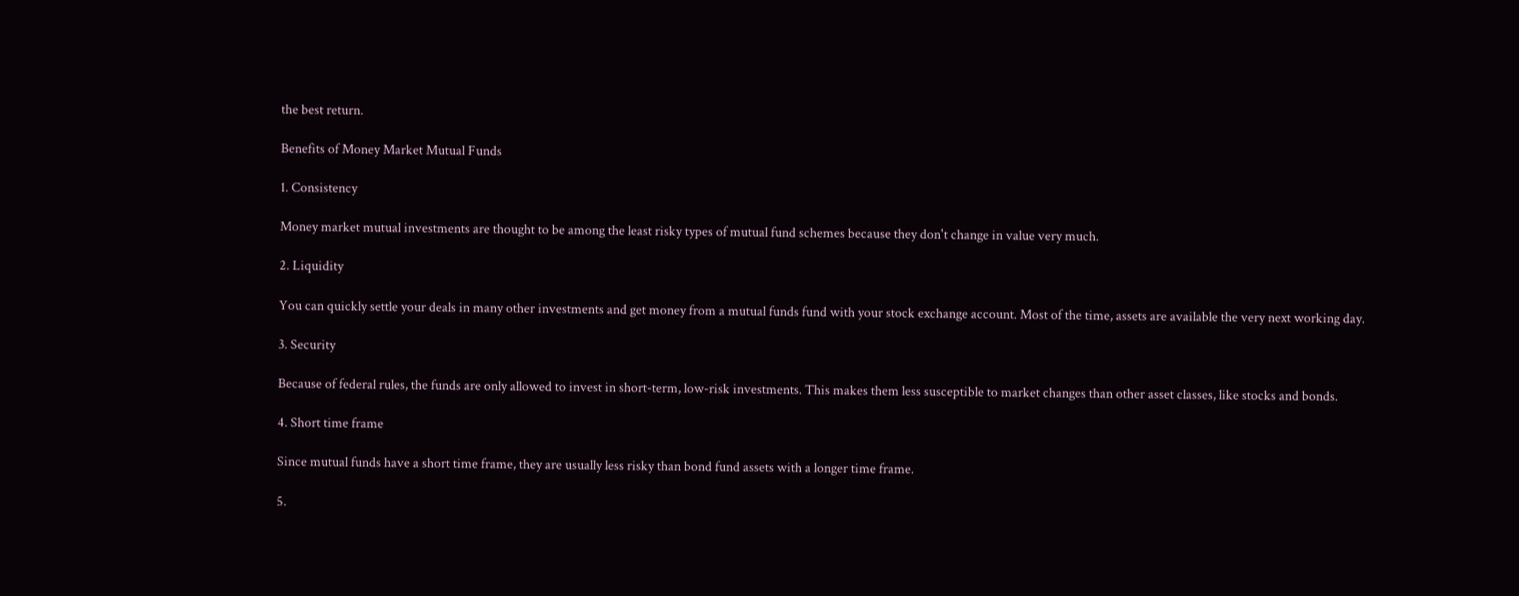the best return.

Benefits of Money Market Mutual Funds

1. Consistency

Money market mutual investments are thought to be among the least risky types of mutual fund schemes because they don't change in value very much.

2. Liquidity

You can quickly settle your deals in many other investments and get money from a mutual funds fund with your stock exchange account. Most of the time, assets are available the very next working day.

3. Security

Because of federal rules, the funds are only allowed to invest in short-term, low-risk investments. This makes them less susceptible to market changes than other asset classes, like stocks and bonds.

4. Short time frame

Since mutual funds have a short time frame, they are usually less risky than bond fund assets with a longer time frame.

5.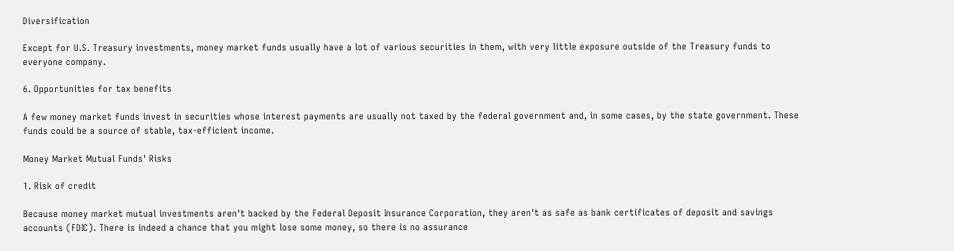Diversification

Except for U.S. Treasury investments, money market funds usually have a lot of various securities in them, with very little exposure outside of the Treasury funds to everyone company.

6. Opportunities for tax benefits

A few money market funds invest in securities whose interest payments are usually not taxed by the federal government and, in some cases, by the state government. These funds could be a source of stable, tax-efficient income.

Money Market Mutual Funds' Risks

1. Risk of credit

Because money market mutual investments aren't backed by the Federal Deposit Insurance Corporation, they aren't as safe as bank certificates of deposit and savings accounts (FDIC). There is indeed a chance that you might lose some money, so there is no assurance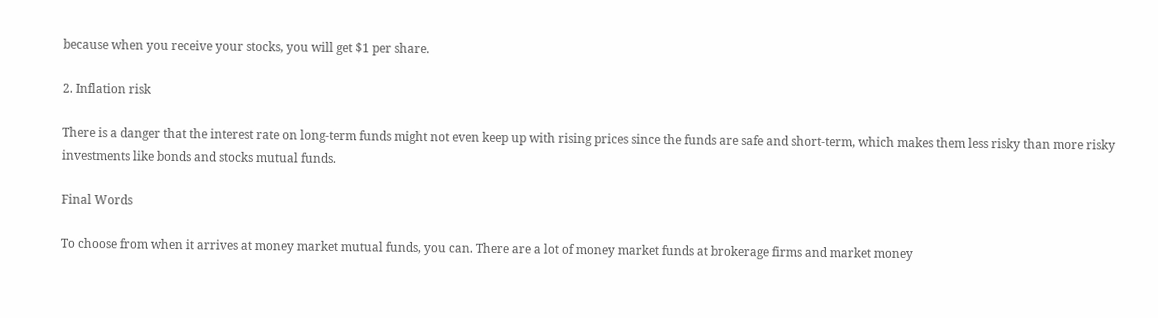because when you receive your stocks, you will get $1 per share.

2. Inflation risk

There is a danger that the interest rate on long-term funds might not even keep up with rising prices since the funds are safe and short-term, which makes them less risky than more risky investments like bonds and stocks mutual funds.

Final Words

To choose from when it arrives at money market mutual funds, you can. There are a lot of money market funds at brokerage firms and market money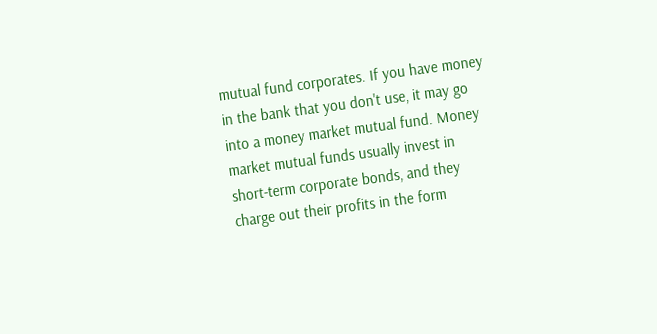mutual fund corporates. If you have money in the bank that you don't use, it may go into a money market mutual fund. Money market mutual funds usually invest in short-term corporate bonds, and they charge out their profits in the form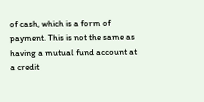of cash, which is a form of payment. This is not the same as having a mutual fund account at a credit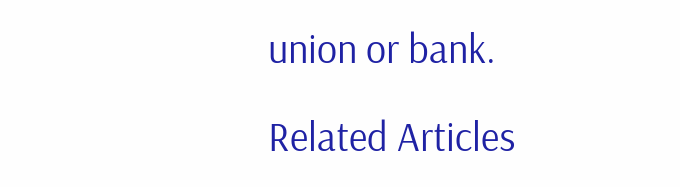union or bank.

Related Articles